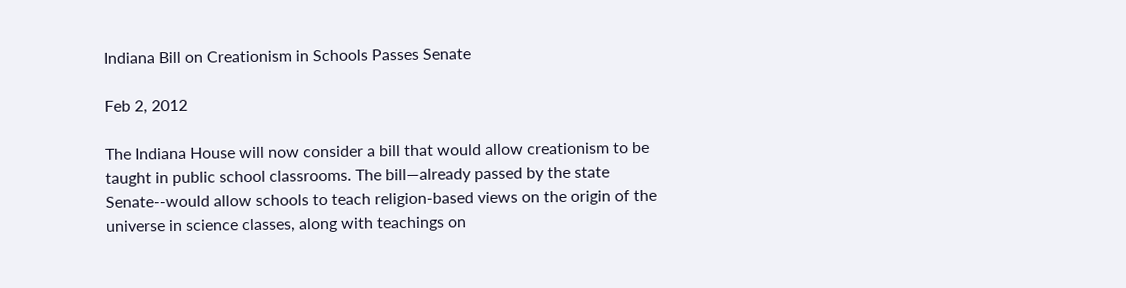Indiana Bill on Creationism in Schools Passes Senate

Feb 2, 2012

The Indiana House will now consider a bill that would allow creationism to be taught in public school classrooms. The bill—already passed by the state Senate--would allow schools to teach religion-based views on the origin of the universe in science classes, along with teachings on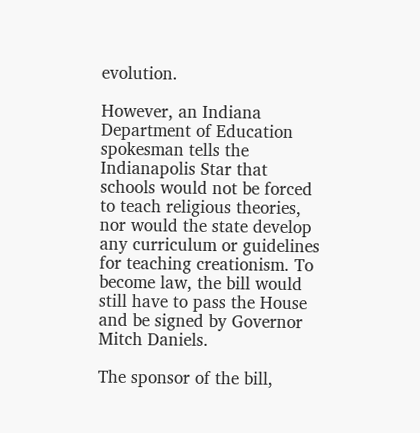evolution.

However, an Indiana Department of Education spokesman tells the Indianapolis Star that schools would not be forced to teach religious theories, nor would the state develop any curriculum or guidelines for teaching creationism. To become law, the bill would still have to pass the House and be signed by Governor Mitch Daniels.

The sponsor of the bill,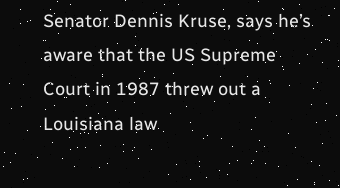Senator Dennis Kruse, says he’s aware that the US Supreme Court in 1987 threw out a Louisiana law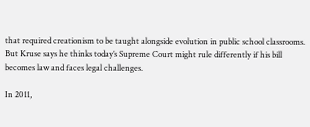that required creationism to be taught alongside evolution in public school classrooms. But Kruse says he thinks today’s Supreme Court might rule differently if his bill becomes law and faces legal challenges.

In 2011,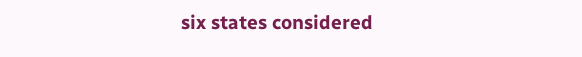six states considered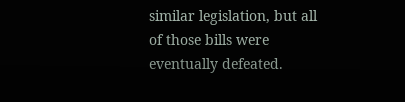similar legislation, but all of those bills were eventually defeated.